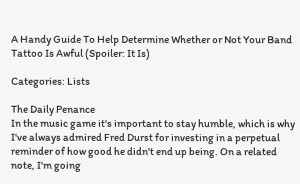A Handy Guide To Help Determine Whether or Not Your Band Tattoo Is Awful (Spoiler: It Is)

Categories: Lists

The Daily Penance
In the music game it's important to stay humble, which is why I've always admired Fred Durst for investing in a perpetual reminder of how good he didn't end up being. On a related note, I'm going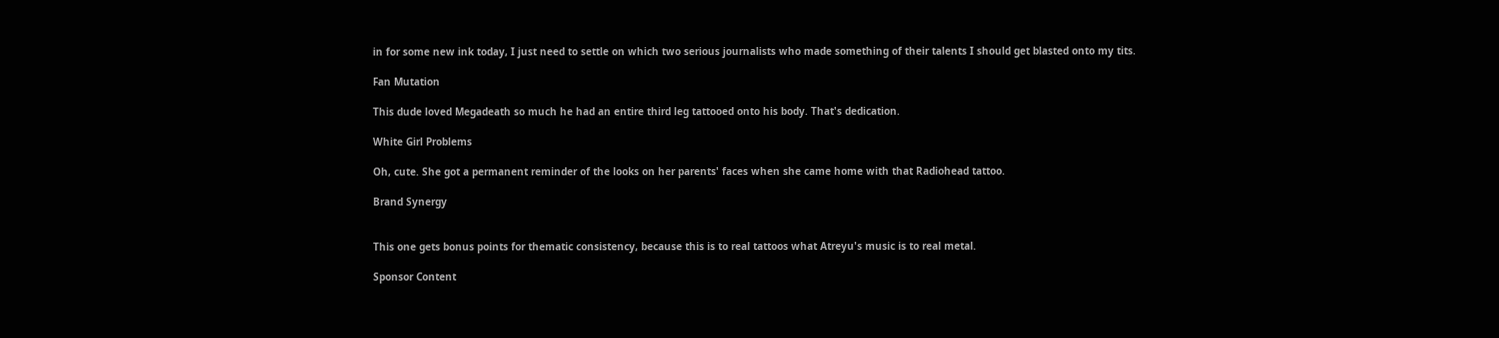in for some new ink today, I just need to settle on which two serious journalists who made something of their talents I should get blasted onto my tits.

Fan Mutation

This dude loved Megadeath so much he had an entire third leg tattooed onto his body. That's dedication.

White Girl Problems

Oh, cute. She got a permanent reminder of the looks on her parents' faces when she came home with that Radiohead tattoo.

Brand Synergy


This one gets bonus points for thematic consistency, because this is to real tattoos what Atreyu's music is to real metal.

Sponsor Content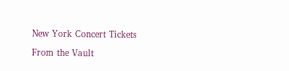New York Concert Tickets

From the Vault